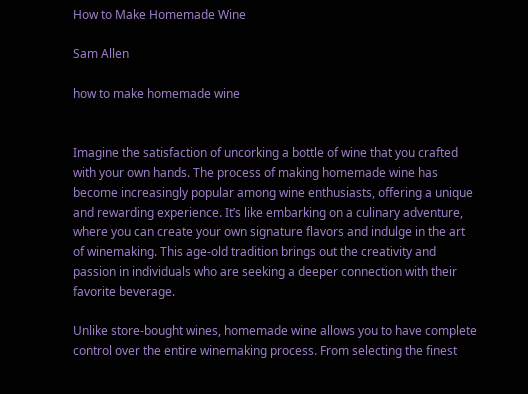How to Make Homemade Wine

Sam Allen

how to make homemade wine


Imagine the satisfaction of uncorking a bottle of wine that you crafted with your own hands. The process of making homemade wine has become increasingly popular among wine enthusiasts, offering a unique and rewarding experience. It’s like embarking on a culinary adventure, where you can create your own signature flavors and indulge in the art of winemaking. This age-old tradition brings out the creativity and passion in individuals who are seeking a deeper connection with their favorite beverage.

Unlike store-bought wines, homemade wine allows you to have complete control over the entire winemaking process. From selecting the finest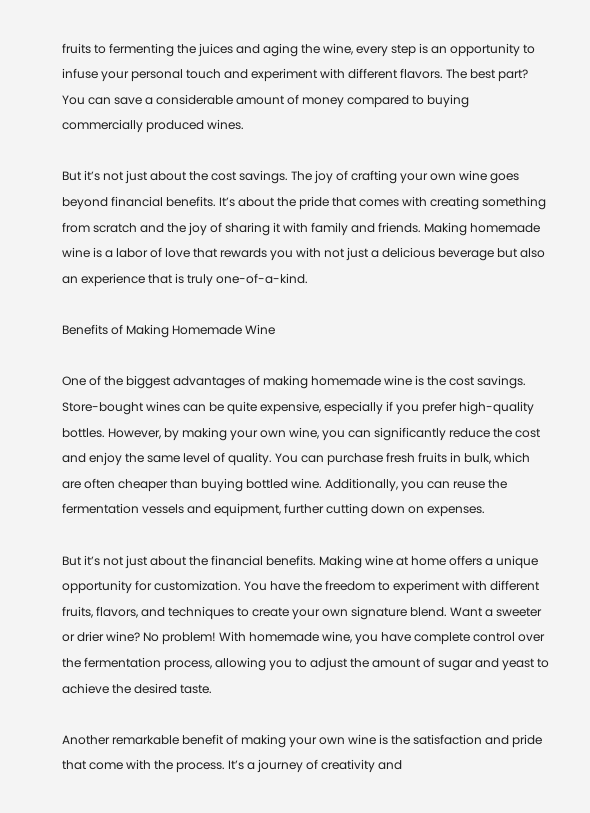fruits to fermenting the juices and aging the wine, every step is an opportunity to infuse your personal touch and experiment with different flavors. The best part? You can save a considerable amount of money compared to buying commercially produced wines.

But it’s not just about the cost savings. The joy of crafting your own wine goes beyond financial benefits. It’s about the pride that comes with creating something from scratch and the joy of sharing it with family and friends. Making homemade wine is a labor of love that rewards you with not just a delicious beverage but also an experience that is truly one-of-a-kind.

Benefits of Making Homemade Wine

One of the biggest advantages of making homemade wine is the cost savings. Store-bought wines can be quite expensive, especially if you prefer high-quality bottles. However, by making your own wine, you can significantly reduce the cost and enjoy the same level of quality. You can purchase fresh fruits in bulk, which are often cheaper than buying bottled wine. Additionally, you can reuse the fermentation vessels and equipment, further cutting down on expenses.

But it’s not just about the financial benefits. Making wine at home offers a unique opportunity for customization. You have the freedom to experiment with different fruits, flavors, and techniques to create your own signature blend. Want a sweeter or drier wine? No problem! With homemade wine, you have complete control over the fermentation process, allowing you to adjust the amount of sugar and yeast to achieve the desired taste.

Another remarkable benefit of making your own wine is the satisfaction and pride that come with the process. It’s a journey of creativity and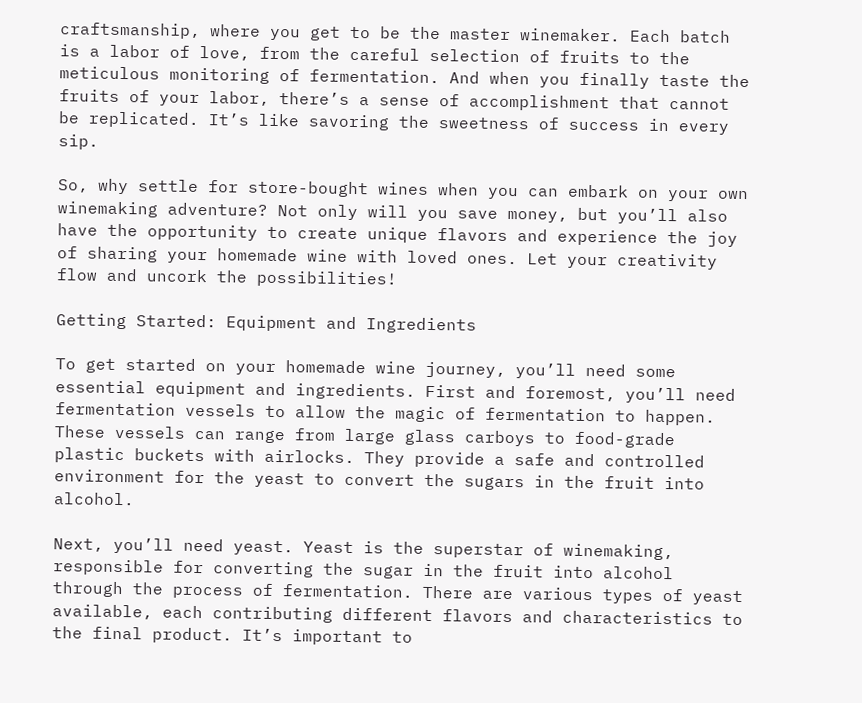craftsmanship, where you get to be the master winemaker. Each batch is a labor of love, from the careful selection of fruits to the meticulous monitoring of fermentation. And when you finally taste the fruits of your labor, there’s a sense of accomplishment that cannot be replicated. It’s like savoring the sweetness of success in every sip.

So, why settle for store-bought wines when you can embark on your own winemaking adventure? Not only will you save money, but you’ll also have the opportunity to create unique flavors and experience the joy of sharing your homemade wine with loved ones. Let your creativity flow and uncork the possibilities!

Getting Started: Equipment and Ingredients

To get started on your homemade wine journey, you’ll need some essential equipment and ingredients. First and foremost, you’ll need fermentation vessels to allow the magic of fermentation to happen. These vessels can range from large glass carboys to food-grade plastic buckets with airlocks. They provide a safe and controlled environment for the yeast to convert the sugars in the fruit into alcohol.

Next, you’ll need yeast. Yeast is the superstar of winemaking, responsible for converting the sugar in the fruit into alcohol through the process of fermentation. There are various types of yeast available, each contributing different flavors and characteristics to the final product. It’s important to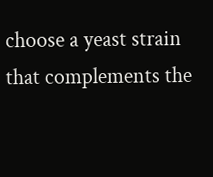choose a yeast strain that complements the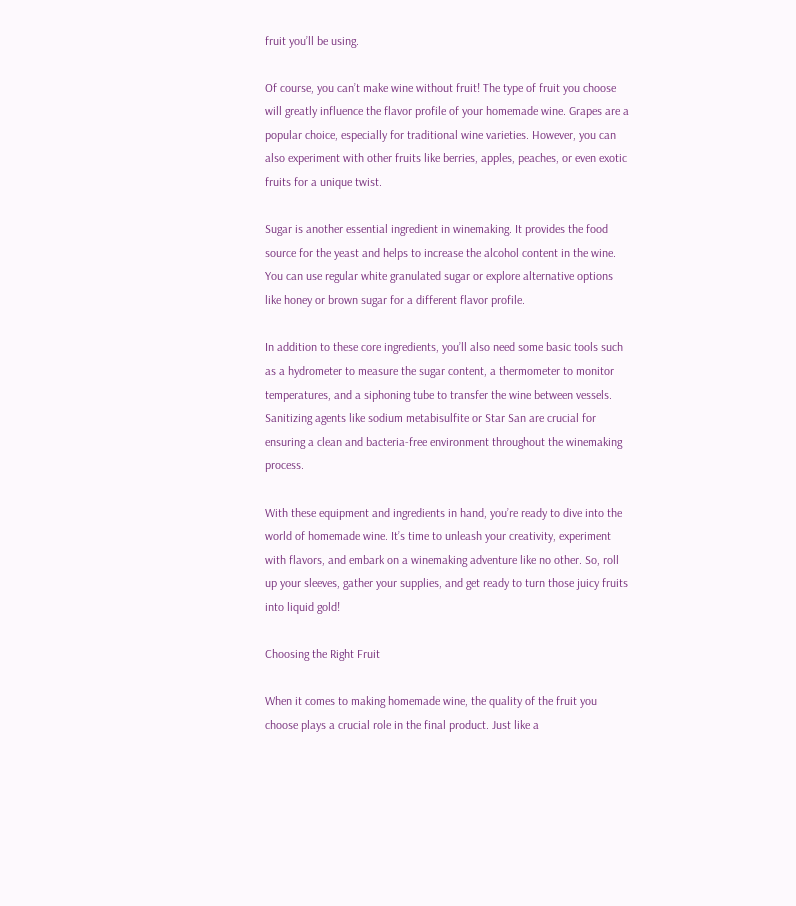fruit you’ll be using.

Of course, you can’t make wine without fruit! The type of fruit you choose will greatly influence the flavor profile of your homemade wine. Grapes are a popular choice, especially for traditional wine varieties. However, you can also experiment with other fruits like berries, apples, peaches, or even exotic fruits for a unique twist.

Sugar is another essential ingredient in winemaking. It provides the food source for the yeast and helps to increase the alcohol content in the wine. You can use regular white granulated sugar or explore alternative options like honey or brown sugar for a different flavor profile.

In addition to these core ingredients, you’ll also need some basic tools such as a hydrometer to measure the sugar content, a thermometer to monitor temperatures, and a siphoning tube to transfer the wine between vessels. Sanitizing agents like sodium metabisulfite or Star San are crucial for ensuring a clean and bacteria-free environment throughout the winemaking process.

With these equipment and ingredients in hand, you’re ready to dive into the world of homemade wine. It’s time to unleash your creativity, experiment with flavors, and embark on a winemaking adventure like no other. So, roll up your sleeves, gather your supplies, and get ready to turn those juicy fruits into liquid gold!

Choosing the Right Fruit

When it comes to making homemade wine, the quality of the fruit you choose plays a crucial role in the final product. Just like a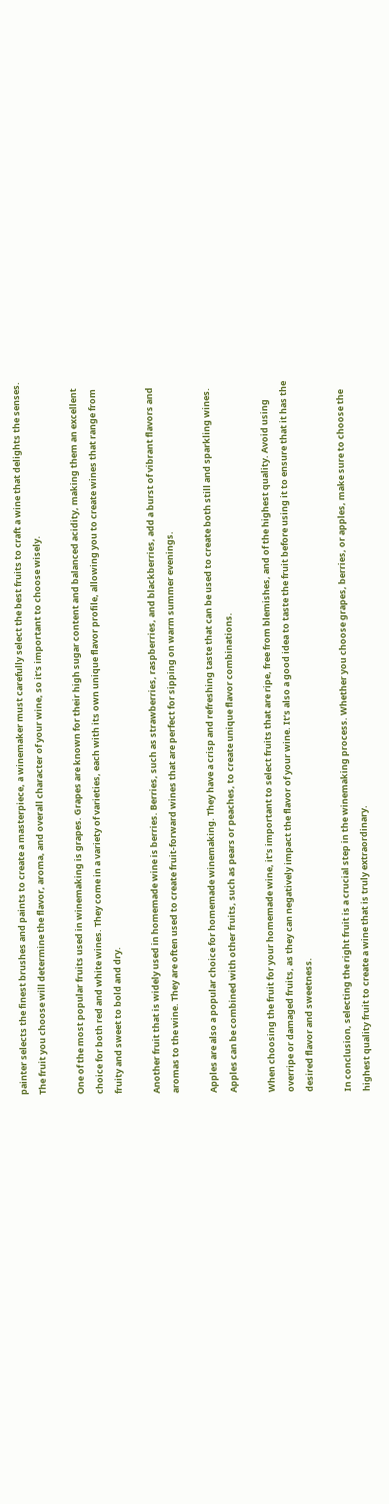painter selects the finest brushes and paints to create a masterpiece, a winemaker must carefully select the best fruits to craft a wine that delights the senses. The fruit you choose will determine the flavor, aroma, and overall character of your wine, so it’s important to choose wisely.

One of the most popular fruits used in winemaking is grapes. Grapes are known for their high sugar content and balanced acidity, making them an excellent choice for both red and white wines. They come in a variety of varieties, each with its own unique flavor profile, allowing you to create wines that range from fruity and sweet to bold and dry.

Another fruit that is widely used in homemade wine is berries. Berries, such as strawberries, raspberries, and blackberries, add a burst of vibrant flavors and aromas to the wine. They are often used to create fruit-forward wines that are perfect for sipping on warm summer evenings.

Apples are also a popular choice for homemade winemaking. They have a crisp and refreshing taste that can be used to create both still and sparkling wines. Apples can be combined with other fruits, such as pears or peaches, to create unique flavor combinations.

When choosing the fruit for your homemade wine, it’s important to select fruits that are ripe, free from blemishes, and of the highest quality. Avoid using overripe or damaged fruits, as they can negatively impact the flavor of your wine. It’s also a good idea to taste the fruit before using it to ensure that it has the desired flavor and sweetness.

In conclusion, selecting the right fruit is a crucial step in the winemaking process. Whether you choose grapes, berries, or apples, make sure to choose the highest quality fruit to create a wine that is truly extraordinary.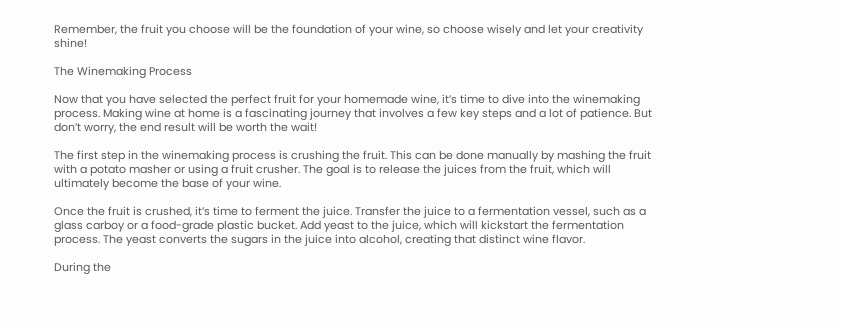Remember, the fruit you choose will be the foundation of your wine, so choose wisely and let your creativity shine!

The Winemaking Process

Now that you have selected the perfect fruit for your homemade wine, it’s time to dive into the winemaking process. Making wine at home is a fascinating journey that involves a few key steps and a lot of patience. But don’t worry, the end result will be worth the wait!

The first step in the winemaking process is crushing the fruit. This can be done manually by mashing the fruit with a potato masher or using a fruit crusher. The goal is to release the juices from the fruit, which will ultimately become the base of your wine.

Once the fruit is crushed, it’s time to ferment the juice. Transfer the juice to a fermentation vessel, such as a glass carboy or a food-grade plastic bucket. Add yeast to the juice, which will kickstart the fermentation process. The yeast converts the sugars in the juice into alcohol, creating that distinct wine flavor.

During the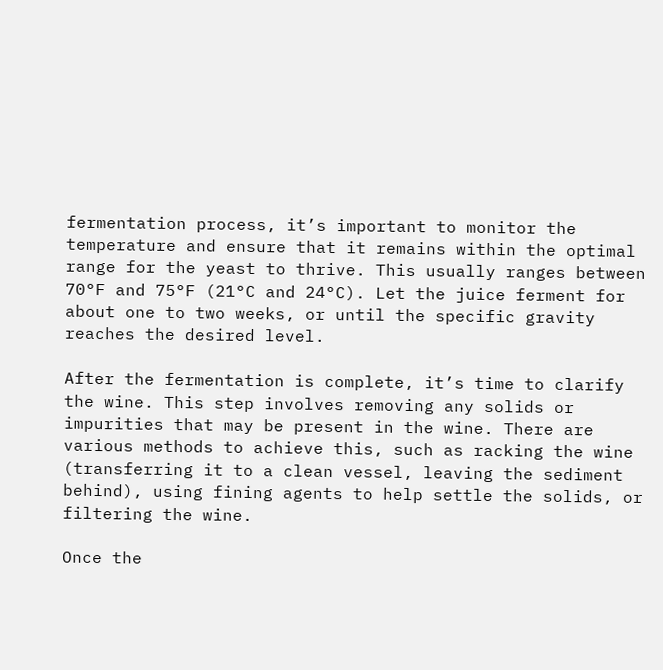fermentation process, it’s important to monitor the temperature and ensure that it remains within the optimal range for the yeast to thrive. This usually ranges between 70°F and 75°F (21°C and 24°C). Let the juice ferment for about one to two weeks, or until the specific gravity reaches the desired level.

After the fermentation is complete, it’s time to clarify the wine. This step involves removing any solids or impurities that may be present in the wine. There are various methods to achieve this, such as racking the wine (transferring it to a clean vessel, leaving the sediment behind), using fining agents to help settle the solids, or filtering the wine.

Once the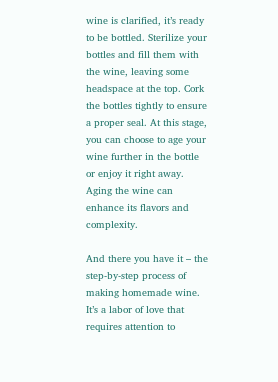wine is clarified, it’s ready to be bottled. Sterilize your bottles and fill them with the wine, leaving some headspace at the top. Cork the bottles tightly to ensure a proper seal. At this stage, you can choose to age your wine further in the bottle or enjoy it right away. Aging the wine can enhance its flavors and complexity.

And there you have it – the step-by-step process of making homemade wine. It’s a labor of love that requires attention to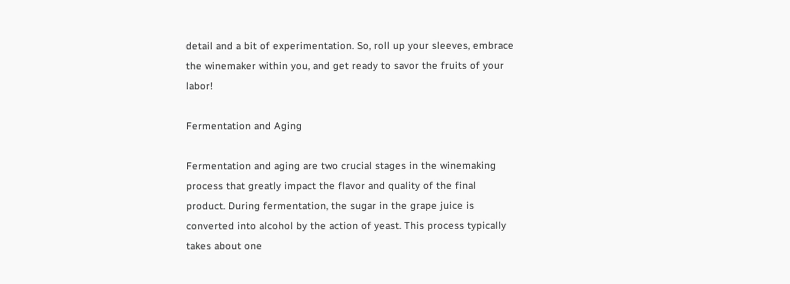detail and a bit of experimentation. So, roll up your sleeves, embrace the winemaker within you, and get ready to savor the fruits of your labor!

Fermentation and Aging

Fermentation and aging are two crucial stages in the winemaking process that greatly impact the flavor and quality of the final product. During fermentation, the sugar in the grape juice is converted into alcohol by the action of yeast. This process typically takes about one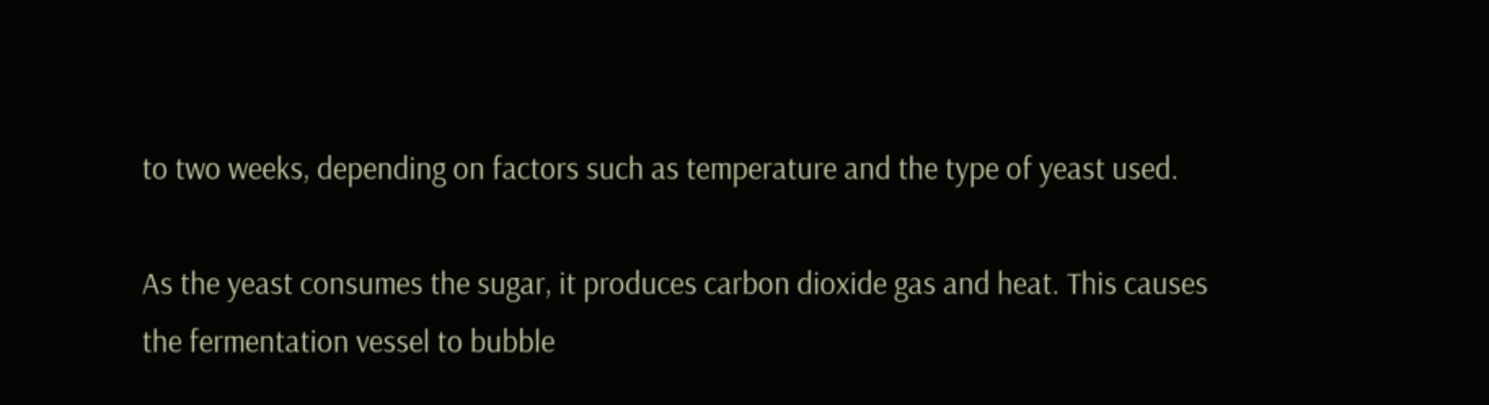to two weeks, depending on factors such as temperature and the type of yeast used.

As the yeast consumes the sugar, it produces carbon dioxide gas and heat. This causes the fermentation vessel to bubble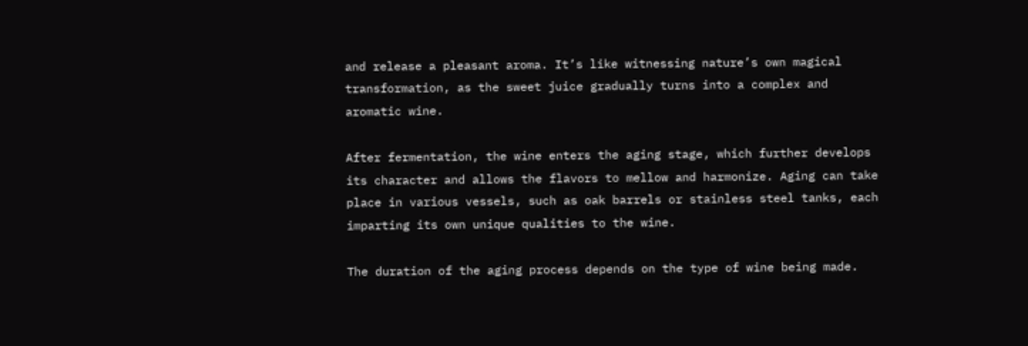and release a pleasant aroma. It’s like witnessing nature’s own magical transformation, as the sweet juice gradually turns into a complex and aromatic wine.

After fermentation, the wine enters the aging stage, which further develops its character and allows the flavors to mellow and harmonize. Aging can take place in various vessels, such as oak barrels or stainless steel tanks, each imparting its own unique qualities to the wine.

The duration of the aging process depends on the type of wine being made.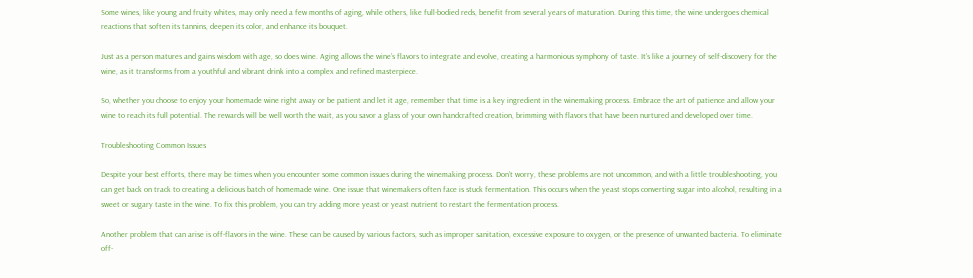Some wines, like young and fruity whites, may only need a few months of aging, while others, like full-bodied reds, benefit from several years of maturation. During this time, the wine undergoes chemical reactions that soften its tannins, deepen its color, and enhance its bouquet.

Just as a person matures and gains wisdom with age, so does wine. Aging allows the wine’s flavors to integrate and evolve, creating a harmonious symphony of taste. It’s like a journey of self-discovery for the wine, as it transforms from a youthful and vibrant drink into a complex and refined masterpiece.

So, whether you choose to enjoy your homemade wine right away or be patient and let it age, remember that time is a key ingredient in the winemaking process. Embrace the art of patience and allow your wine to reach its full potential. The rewards will be well worth the wait, as you savor a glass of your own handcrafted creation, brimming with flavors that have been nurtured and developed over time.

Troubleshooting Common Issues

Despite your best efforts, there may be times when you encounter some common issues during the winemaking process. Don’t worry, these problems are not uncommon, and with a little troubleshooting, you can get back on track to creating a delicious batch of homemade wine. One issue that winemakers often face is stuck fermentation. This occurs when the yeast stops converting sugar into alcohol, resulting in a sweet or sugary taste in the wine. To fix this problem, you can try adding more yeast or yeast nutrient to restart the fermentation process.

Another problem that can arise is off-flavors in the wine. These can be caused by various factors, such as improper sanitation, excessive exposure to oxygen, or the presence of unwanted bacteria. To eliminate off-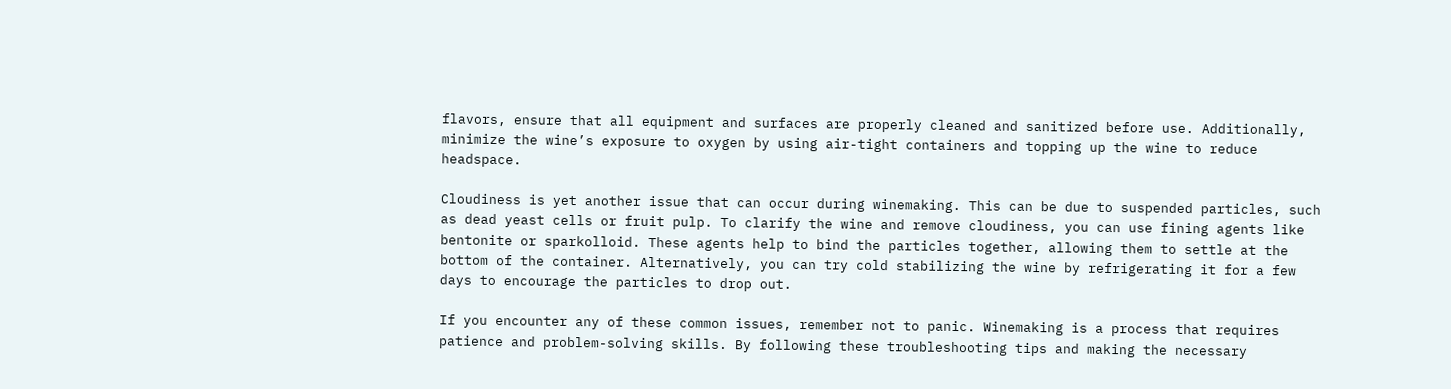flavors, ensure that all equipment and surfaces are properly cleaned and sanitized before use. Additionally, minimize the wine’s exposure to oxygen by using air-tight containers and topping up the wine to reduce headspace.

Cloudiness is yet another issue that can occur during winemaking. This can be due to suspended particles, such as dead yeast cells or fruit pulp. To clarify the wine and remove cloudiness, you can use fining agents like bentonite or sparkolloid. These agents help to bind the particles together, allowing them to settle at the bottom of the container. Alternatively, you can try cold stabilizing the wine by refrigerating it for a few days to encourage the particles to drop out.

If you encounter any of these common issues, remember not to panic. Winemaking is a process that requires patience and problem-solving skills. By following these troubleshooting tips and making the necessary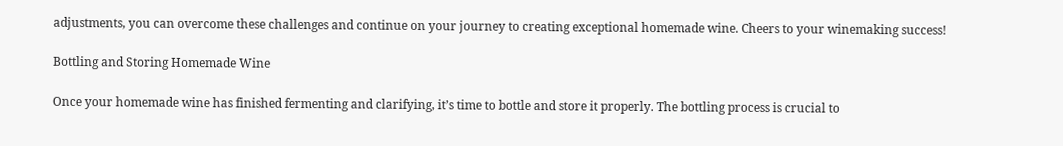adjustments, you can overcome these challenges and continue on your journey to creating exceptional homemade wine. Cheers to your winemaking success!

Bottling and Storing Homemade Wine

Once your homemade wine has finished fermenting and clarifying, it’s time to bottle and store it properly. The bottling process is crucial to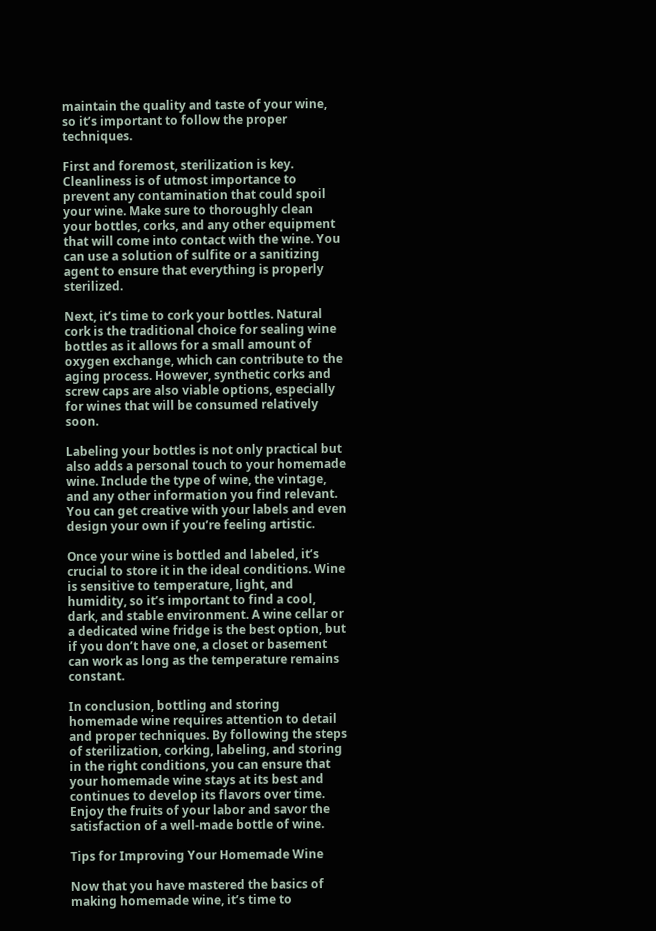maintain the quality and taste of your wine, so it’s important to follow the proper techniques.

First and foremost, sterilization is key. Cleanliness is of utmost importance to prevent any contamination that could spoil your wine. Make sure to thoroughly clean your bottles, corks, and any other equipment that will come into contact with the wine. You can use a solution of sulfite or a sanitizing agent to ensure that everything is properly sterilized.

Next, it’s time to cork your bottles. Natural cork is the traditional choice for sealing wine bottles as it allows for a small amount of oxygen exchange, which can contribute to the aging process. However, synthetic corks and screw caps are also viable options, especially for wines that will be consumed relatively soon.

Labeling your bottles is not only practical but also adds a personal touch to your homemade wine. Include the type of wine, the vintage, and any other information you find relevant. You can get creative with your labels and even design your own if you’re feeling artistic.

Once your wine is bottled and labeled, it’s crucial to store it in the ideal conditions. Wine is sensitive to temperature, light, and humidity, so it’s important to find a cool, dark, and stable environment. A wine cellar or a dedicated wine fridge is the best option, but if you don’t have one, a closet or basement can work as long as the temperature remains constant.

In conclusion, bottling and storing homemade wine requires attention to detail and proper techniques. By following the steps of sterilization, corking, labeling, and storing in the right conditions, you can ensure that your homemade wine stays at its best and continues to develop its flavors over time. Enjoy the fruits of your labor and savor the satisfaction of a well-made bottle of wine.

Tips for Improving Your Homemade Wine

Now that you have mastered the basics of making homemade wine, it’s time to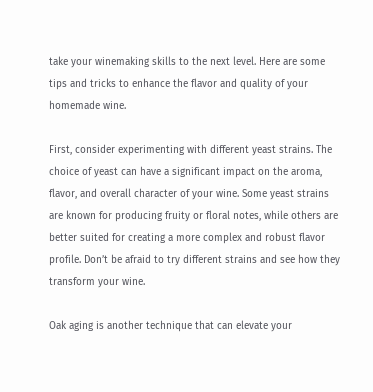take your winemaking skills to the next level. Here are some tips and tricks to enhance the flavor and quality of your homemade wine.

First, consider experimenting with different yeast strains. The choice of yeast can have a significant impact on the aroma, flavor, and overall character of your wine. Some yeast strains are known for producing fruity or floral notes, while others are better suited for creating a more complex and robust flavor profile. Don’t be afraid to try different strains and see how they transform your wine.

Oak aging is another technique that can elevate your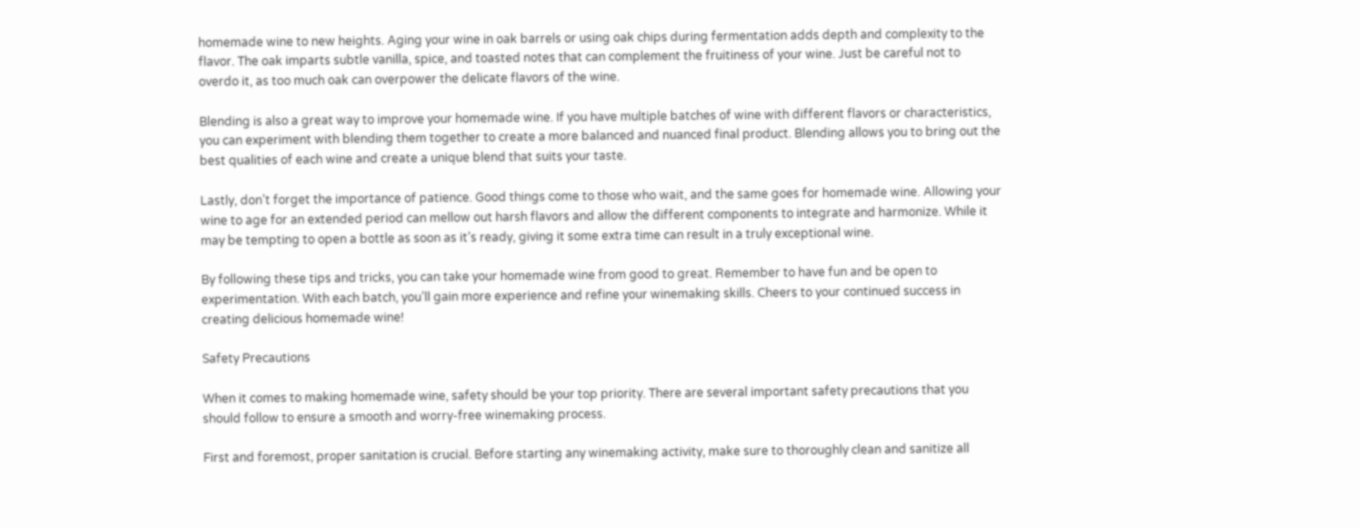homemade wine to new heights. Aging your wine in oak barrels or using oak chips during fermentation adds depth and complexity to the flavor. The oak imparts subtle vanilla, spice, and toasted notes that can complement the fruitiness of your wine. Just be careful not to overdo it, as too much oak can overpower the delicate flavors of the wine.

Blending is also a great way to improve your homemade wine. If you have multiple batches of wine with different flavors or characteristics, you can experiment with blending them together to create a more balanced and nuanced final product. Blending allows you to bring out the best qualities of each wine and create a unique blend that suits your taste.

Lastly, don’t forget the importance of patience. Good things come to those who wait, and the same goes for homemade wine. Allowing your wine to age for an extended period can mellow out harsh flavors and allow the different components to integrate and harmonize. While it may be tempting to open a bottle as soon as it’s ready, giving it some extra time can result in a truly exceptional wine.

By following these tips and tricks, you can take your homemade wine from good to great. Remember to have fun and be open to experimentation. With each batch, you’ll gain more experience and refine your winemaking skills. Cheers to your continued success in creating delicious homemade wine!

Safety Precautions

When it comes to making homemade wine, safety should be your top priority. There are several important safety precautions that you should follow to ensure a smooth and worry-free winemaking process.

First and foremost, proper sanitation is crucial. Before starting any winemaking activity, make sure to thoroughly clean and sanitize all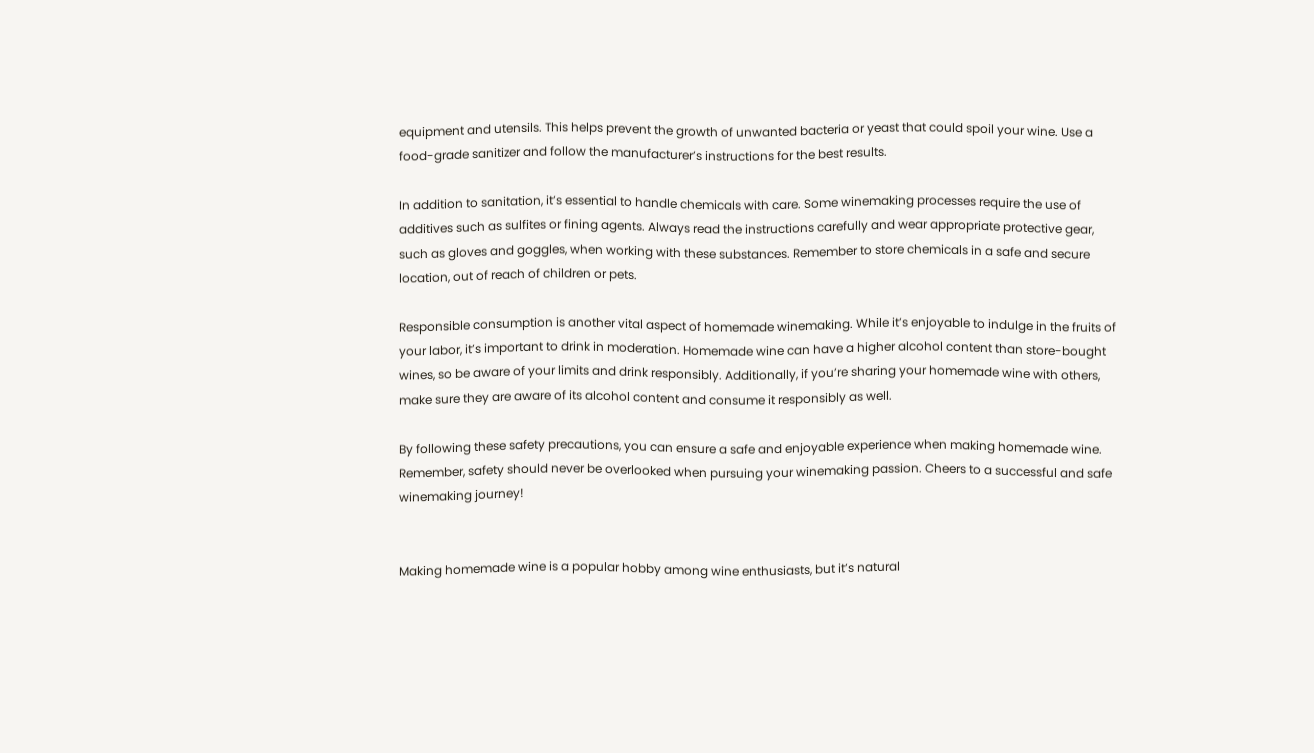equipment and utensils. This helps prevent the growth of unwanted bacteria or yeast that could spoil your wine. Use a food-grade sanitizer and follow the manufacturer’s instructions for the best results.

In addition to sanitation, it’s essential to handle chemicals with care. Some winemaking processes require the use of additives such as sulfites or fining agents. Always read the instructions carefully and wear appropriate protective gear, such as gloves and goggles, when working with these substances. Remember to store chemicals in a safe and secure location, out of reach of children or pets.

Responsible consumption is another vital aspect of homemade winemaking. While it’s enjoyable to indulge in the fruits of your labor, it’s important to drink in moderation. Homemade wine can have a higher alcohol content than store-bought wines, so be aware of your limits and drink responsibly. Additionally, if you’re sharing your homemade wine with others, make sure they are aware of its alcohol content and consume it responsibly as well.

By following these safety precautions, you can ensure a safe and enjoyable experience when making homemade wine. Remember, safety should never be overlooked when pursuing your winemaking passion. Cheers to a successful and safe winemaking journey!


Making homemade wine is a popular hobby among wine enthusiasts, but it’s natural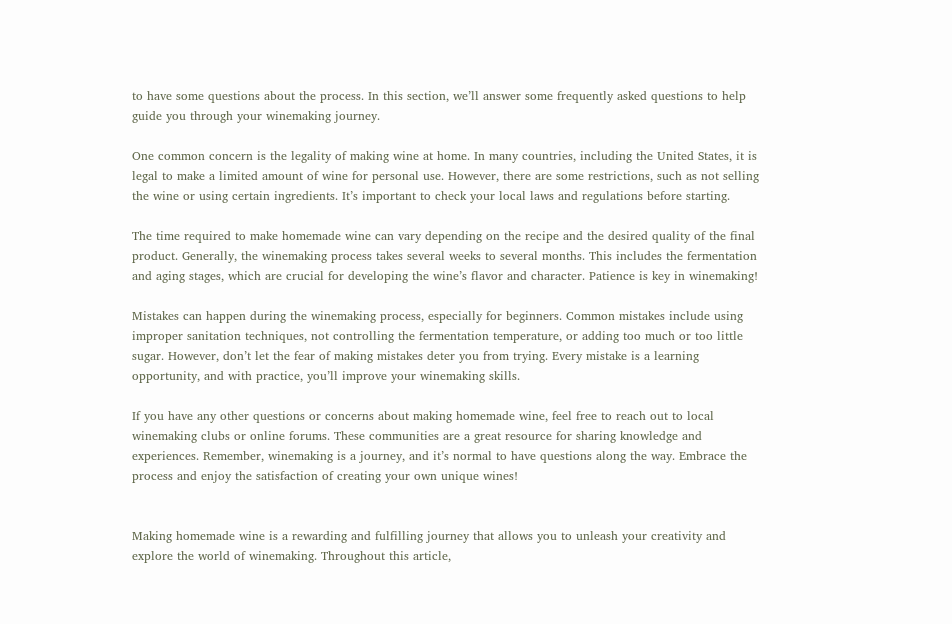to have some questions about the process. In this section, we’ll answer some frequently asked questions to help guide you through your winemaking journey.

One common concern is the legality of making wine at home. In many countries, including the United States, it is legal to make a limited amount of wine for personal use. However, there are some restrictions, such as not selling the wine or using certain ingredients. It’s important to check your local laws and regulations before starting.

The time required to make homemade wine can vary depending on the recipe and the desired quality of the final product. Generally, the winemaking process takes several weeks to several months. This includes the fermentation and aging stages, which are crucial for developing the wine’s flavor and character. Patience is key in winemaking!

Mistakes can happen during the winemaking process, especially for beginners. Common mistakes include using improper sanitation techniques, not controlling the fermentation temperature, or adding too much or too little sugar. However, don’t let the fear of making mistakes deter you from trying. Every mistake is a learning opportunity, and with practice, you’ll improve your winemaking skills.

If you have any other questions or concerns about making homemade wine, feel free to reach out to local winemaking clubs or online forums. These communities are a great resource for sharing knowledge and experiences. Remember, winemaking is a journey, and it’s normal to have questions along the way. Embrace the process and enjoy the satisfaction of creating your own unique wines!


Making homemade wine is a rewarding and fulfilling journey that allows you to unleash your creativity and explore the world of winemaking. Throughout this article,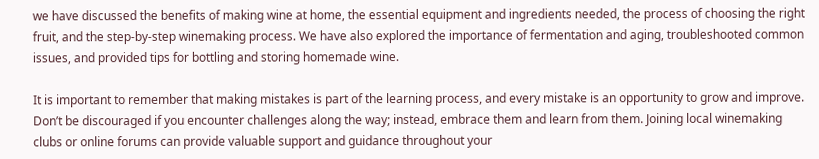we have discussed the benefits of making wine at home, the essential equipment and ingredients needed, the process of choosing the right fruit, and the step-by-step winemaking process. We have also explored the importance of fermentation and aging, troubleshooted common issues, and provided tips for bottling and storing homemade wine.

It is important to remember that making mistakes is part of the learning process, and every mistake is an opportunity to grow and improve. Don’t be discouraged if you encounter challenges along the way; instead, embrace them and learn from them. Joining local winemaking clubs or online forums can provide valuable support and guidance throughout your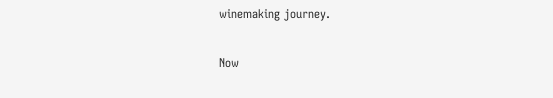winemaking journey.

Now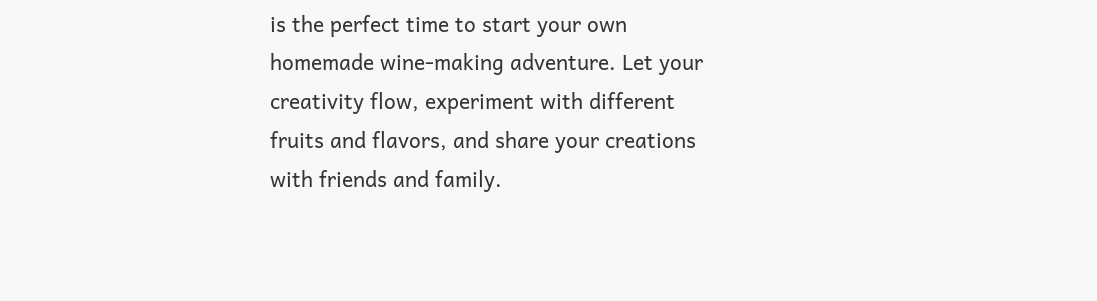is the perfect time to start your own homemade wine-making adventure. Let your creativity flow, experiment with different fruits and flavors, and share your creations with friends and family.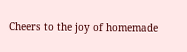Cheers to the joy of homemade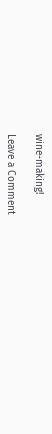wine-making!

Leave a Comment